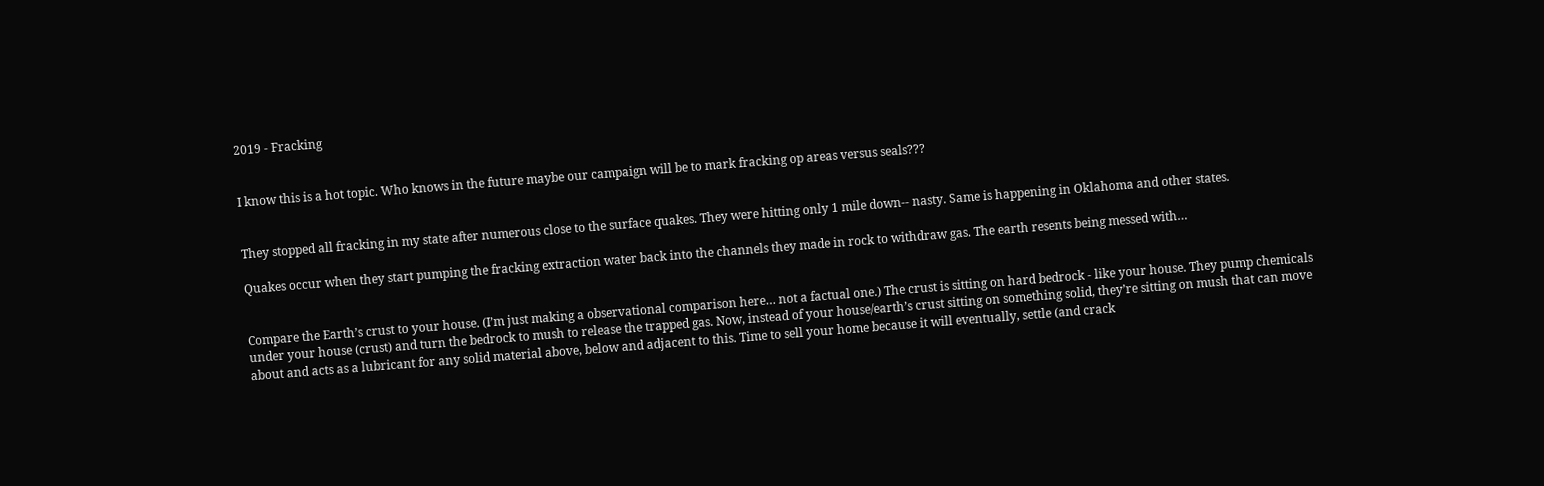2019 - Fracking


I know this is a hot topic. Who knows in the future maybe our campaign will be to mark fracking op areas versus seals???


They stopped all fracking in my state after numerous close to the surface quakes. They were hitting only 1 mile down-- nasty. Same is happening in Oklahoma and other states.

Quakes occur when they start pumping the fracking extraction water back into the channels they made in rock to withdraw gas. The earth resents being messed with…


Compare the Earth’s crust to your house. (I’m just making a observational comparison here… not a factual one.) The crust is sitting on hard bedrock - like your house. They pump chemicals under your house (crust) and turn the bedrock to mush to release the trapped gas. Now, instead of your house/earth’s crust sitting on something solid, they’re sitting on mush that can move about and acts as a lubricant for any solid material above, below and adjacent to this. Time to sell your home because it will eventually, settle (and crack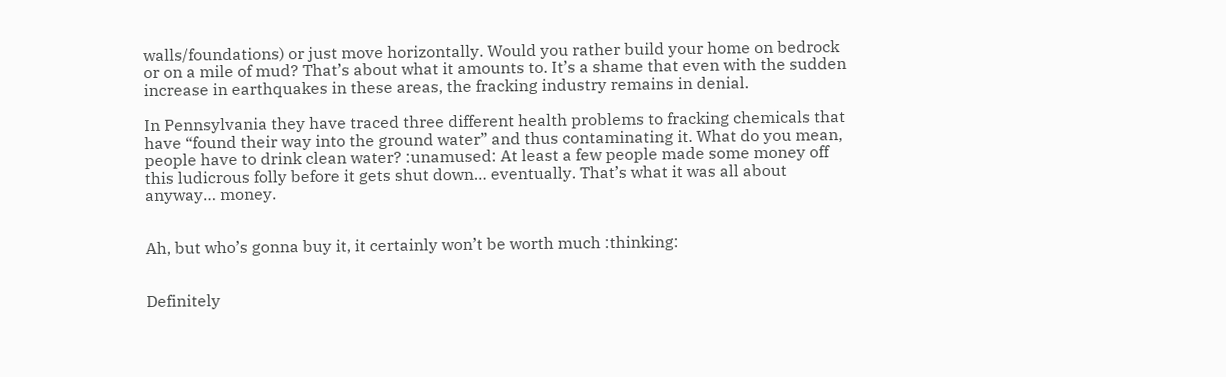walls/foundations) or just move horizontally. Would you rather build your home on bedrock or on a mile of mud? That’s about what it amounts to. It’s a shame that even with the sudden increase in earthquakes in these areas, the fracking industry remains in denial.

In Pennsylvania they have traced three different health problems to fracking chemicals that have “found their way into the ground water” and thus contaminating it. What do you mean, people have to drink clean water? :unamused: At least a few people made some money off this ludicrous folly before it gets shut down… eventually. That’s what it was all about anyway… money.


Ah, but who’s gonna buy it, it certainly won’t be worth much :thinking:


Definitely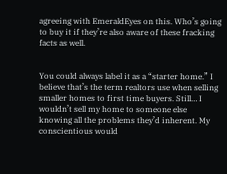agreeing with EmeraldEyes on this. Who’s going to buy it if they’re also aware of these fracking facts as well.


You could always label it as a “starter home.” I believe that’s the term realtors use when selling smaller homes to first time buyers. Still… I wouldn’t sell my home to someone else knowing all the problems they’d inherent. My conscientious would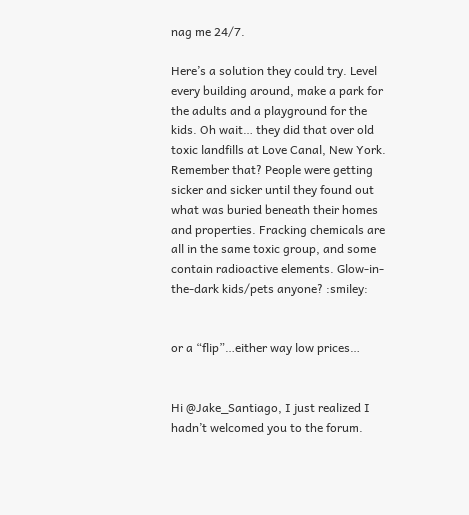nag me 24/7.

Here’s a solution they could try. Level every building around, make a park for the adults and a playground for the kids. Oh wait… they did that over old toxic landfills at Love Canal, New York. Remember that? People were getting sicker and sicker until they found out what was buried beneath their homes and properties. Fracking chemicals are all in the same toxic group, and some contain radioactive elements. Glow-in-the-dark kids/pets anyone? :smiley:


or a “flip”…either way low prices…


Hi @Jake_Santiago, I just realized I hadn’t welcomed you to the forum.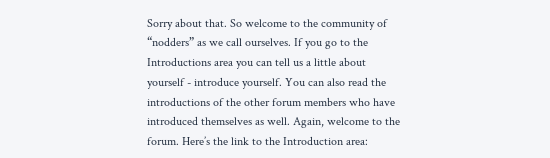Sorry about that. So welcome to the community of “nodders” as we call ourselves. If you go to the Introductions area you can tell us a little about yourself - introduce yourself. You can also read the introductions of the other forum members who have introduced themselves as well. Again, welcome to the forum. Here’s the link to the Introduction area: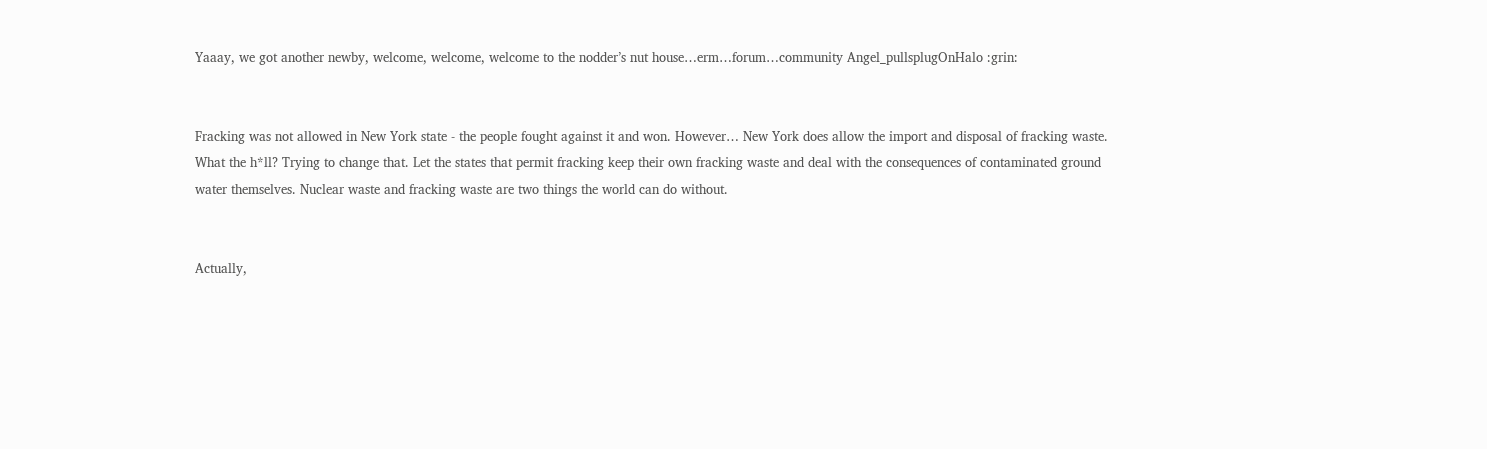Yaaay, we got another newby, welcome, welcome, welcome to the nodder’s nut house…erm…forum…community Angel_pullsplugOnHalo :grin:


Fracking was not allowed in New York state - the people fought against it and won. However… New York does allow the import and disposal of fracking waste. What the h*ll? Trying to change that. Let the states that permit fracking keep their own fracking waste and deal with the consequences of contaminated ground water themselves. Nuclear waste and fracking waste are two things the world can do without.


Actually,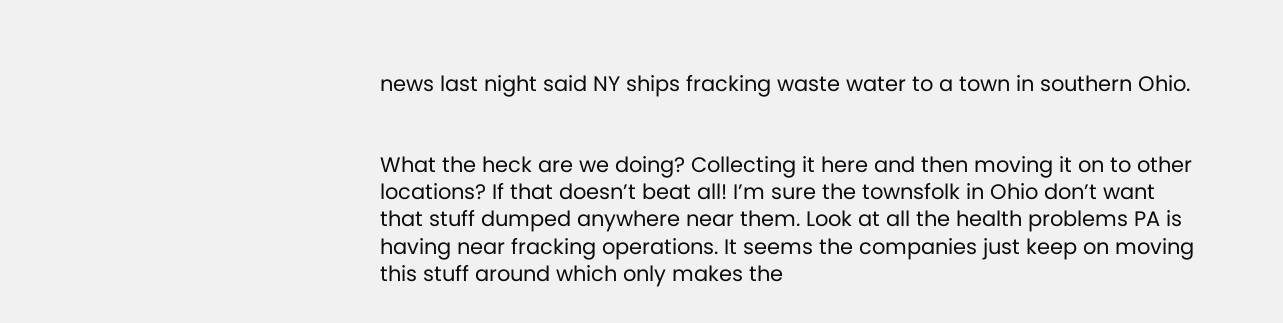news last night said NY ships fracking waste water to a town in southern Ohio.


What the heck are we doing? Collecting it here and then moving it on to other locations? If that doesn’t beat all! I’m sure the townsfolk in Ohio don’t want that stuff dumped anywhere near them. Look at all the health problems PA is having near fracking operations. It seems the companies just keep on moving this stuff around which only makes the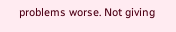problems worse. Not giving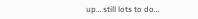up… still lots to do…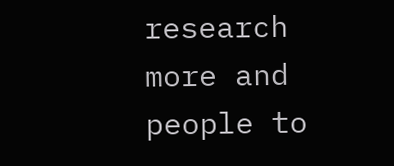research more and people to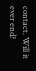contact. Will it ever end?